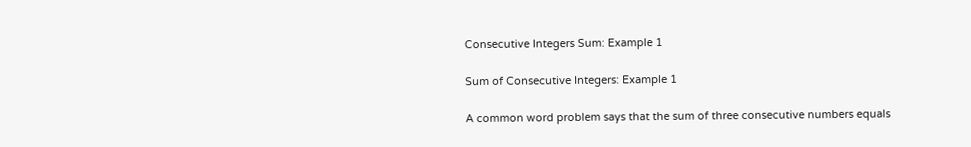Consecutive Integers Sum: Example 1

Sum of Consecutive Integers: Example 1

A common word problem says that the sum of three consecutive numbers equals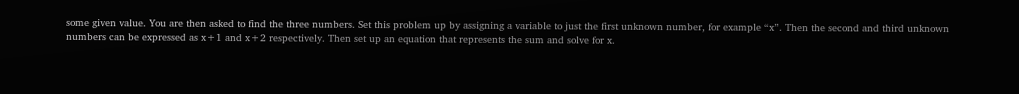some given value. You are then asked to find the three numbers. Set this problem up by assigning a variable to just the first unknown number, for example “x”. Then the second and third unknown numbers can be expressed as x+1 and x+2 respectively. Then set up an equation that represents the sum and solve for x.